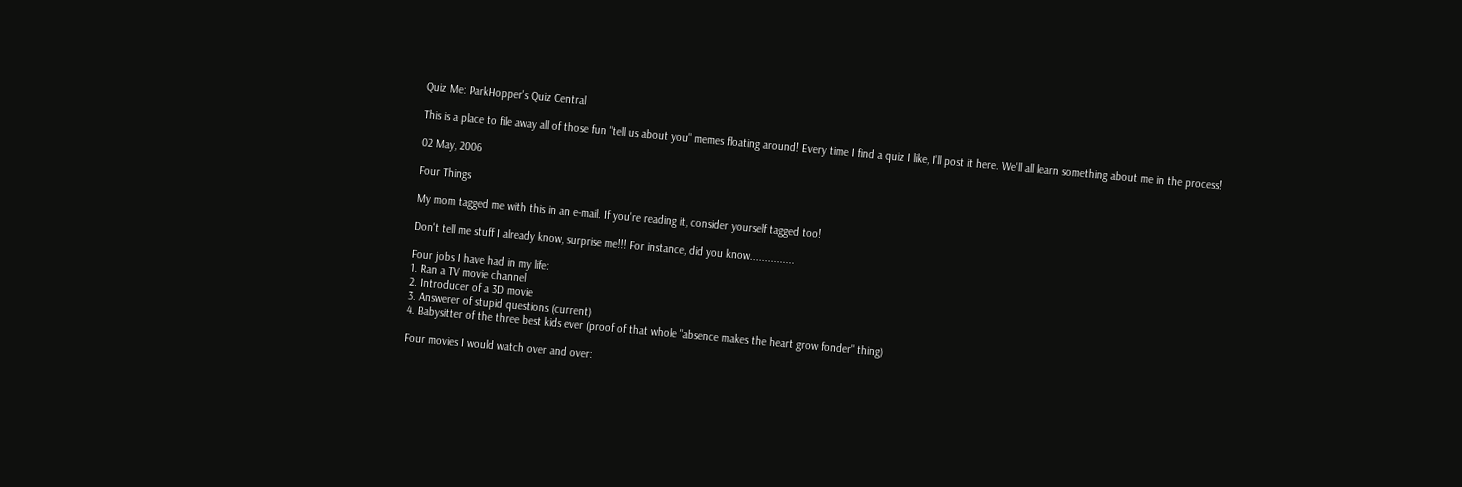Quiz Me: ParkHopper's Quiz Central

This is a place to file away all of those fun "tell us about you" memes floating around! Every time I find a quiz I like, I'll post it here. We'll all learn something about me in the process!

02 May, 2006

Four Things

My mom tagged me with this in an e-mail. If you're reading it, consider yourself tagged too!

Don't tell me stuff I already know, surprise me!!! For instance, did you know...............

Four jobs I have had in my life:
1. Ran a TV movie channel
2. Introducer of a 3D movie
3. Answerer of stupid questions (current)
4. Babysitter of the three best kids ever (proof of that whole "absence makes the heart grow fonder" thing)

Four movies I would watch over and over: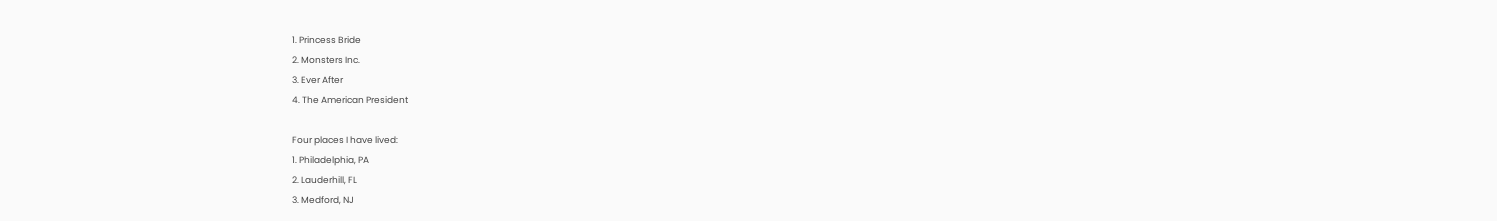1. Princess Bride
2. Monsters Inc.
3. Ever After
4. The American President

Four places I have lived:
1. Philadelphia, PA
2. Lauderhill, FL
3. Medford, NJ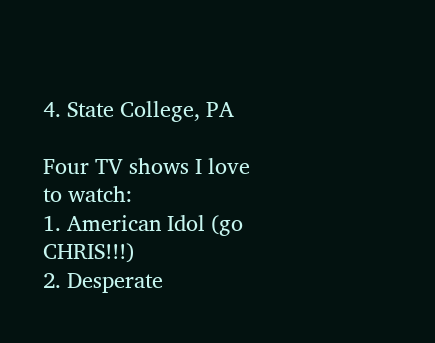4. State College, PA

Four TV shows I love to watch:
1. American Idol (go CHRIS!!!)
2. Desperate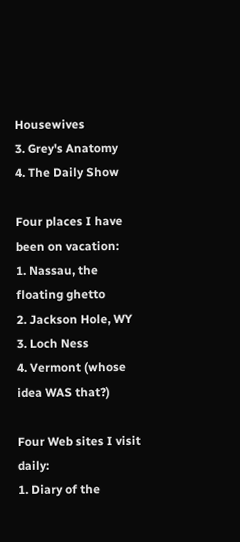Housewives
3. Grey's Anatomy
4. The Daily Show

Four places I have been on vacation:
1. Nassau, the floating ghetto
2. Jackson Hole, WY
3. Loch Ness
4. Vermont (whose idea WAS that?)

Four Web sites I visit daily:
1. Diary of the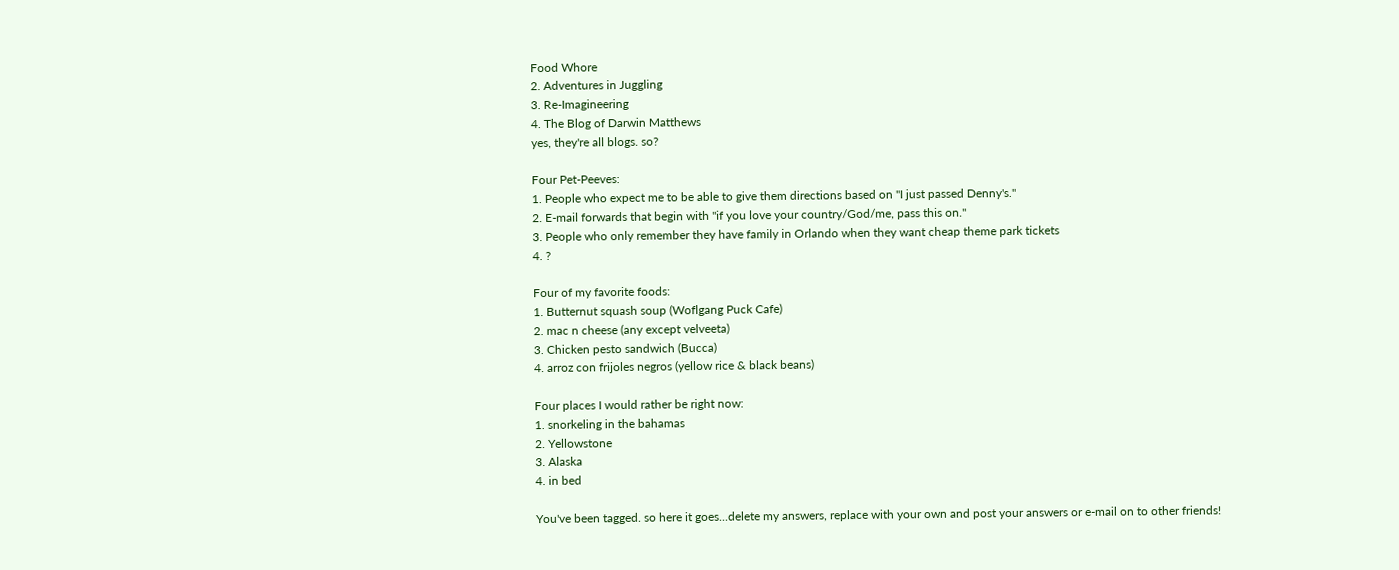Food Whore
2. Adventures in Juggling
3. Re-Imagineering
4. The Blog of Darwin Matthews
yes, they're all blogs. so?

Four Pet-Peeves:
1. People who expect me to be able to give them directions based on "I just passed Denny's."
2. E-mail forwards that begin with "if you love your country/God/me, pass this on."
3. People who only remember they have family in Orlando when they want cheap theme park tickets
4. ?

Four of my favorite foods:
1. Butternut squash soup (Woflgang Puck Cafe)
2. mac n cheese (any except velveeta)
3. Chicken pesto sandwich (Bucca)
4. arroz con frijoles negros (yellow rice & black beans)

Four places I would rather be right now:
1. snorkeling in the bahamas
2. Yellowstone
3. Alaska
4. in bed

You've been tagged. so here it goes...delete my answers, replace with your own and post your answers or e-mail on to other friends!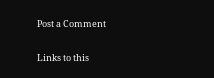Post a Comment

Links to this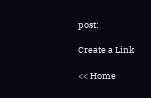post:

Create a Link

<< Home